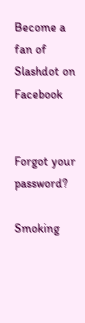Become a fan of Slashdot on Facebook


Forgot your password?

Smoking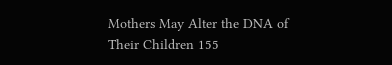Mothers May Alter the DNA of Their Children 155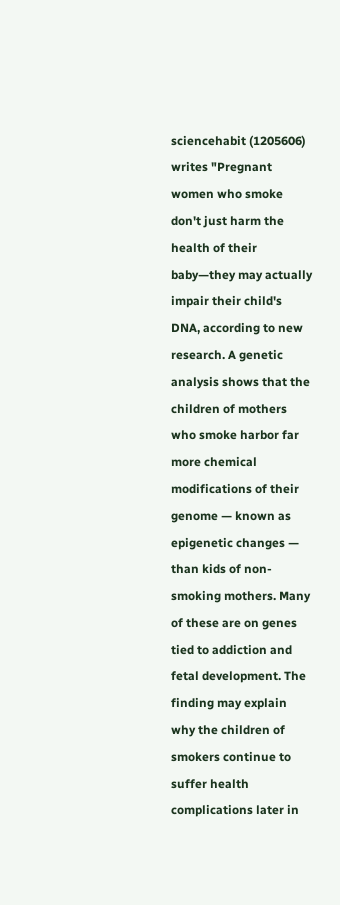sciencehabit (1205606) writes "Pregnant women who smoke don't just harm the health of their baby—they may actually impair their child's DNA, according to new research. A genetic analysis shows that the children of mothers who smoke harbor far more chemical modifications of their genome — known as epigenetic changes — than kids of non-smoking mothers. Many of these are on genes tied to addiction and fetal development. The finding may explain why the children of smokers continue to suffer health complications later in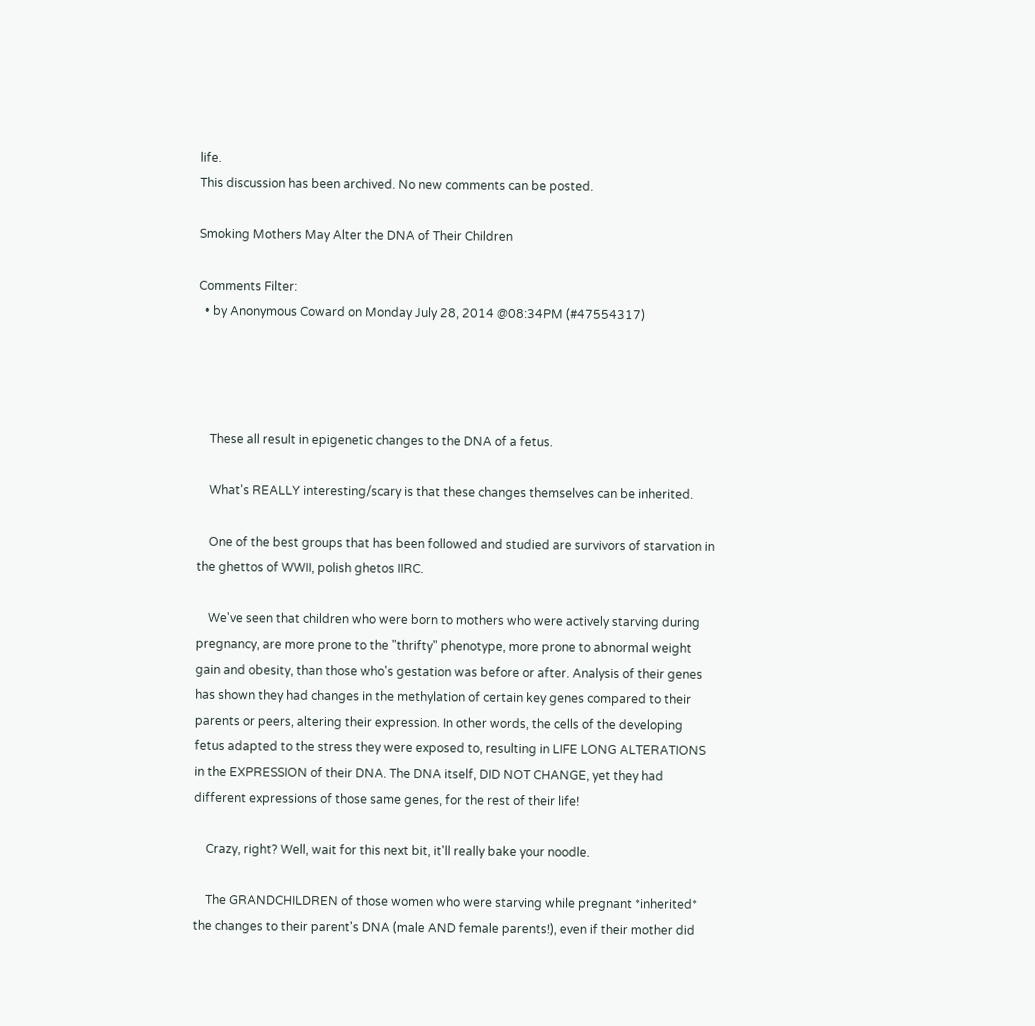life.
This discussion has been archived. No new comments can be posted.

Smoking Mothers May Alter the DNA of Their Children

Comments Filter:
  • by Anonymous Coward on Monday July 28, 2014 @08:34PM (#47554317)




    These all result in epigenetic changes to the DNA of a fetus.

    What's REALLY interesting/scary is that these changes themselves can be inherited.

    One of the best groups that has been followed and studied are survivors of starvation in the ghettos of WWII, polish ghetos IIRC.

    We've seen that children who were born to mothers who were actively starving during pregnancy, are more prone to the "thrifty" phenotype, more prone to abnormal weight gain and obesity, than those who's gestation was before or after. Analysis of their genes has shown they had changes in the methylation of certain key genes compared to their parents or peers, altering their expression. In other words, the cells of the developing fetus adapted to the stress they were exposed to, resulting in LIFE LONG ALTERATIONS in the EXPRESSION of their DNA. The DNA itself, DID NOT CHANGE, yet they had different expressions of those same genes, for the rest of their life!

    Crazy, right? Well, wait for this next bit, it'll really bake your noodle.

    The GRANDCHILDREN of those women who were starving while pregnant *inherited* the changes to their parent's DNA (male AND female parents!), even if their mother did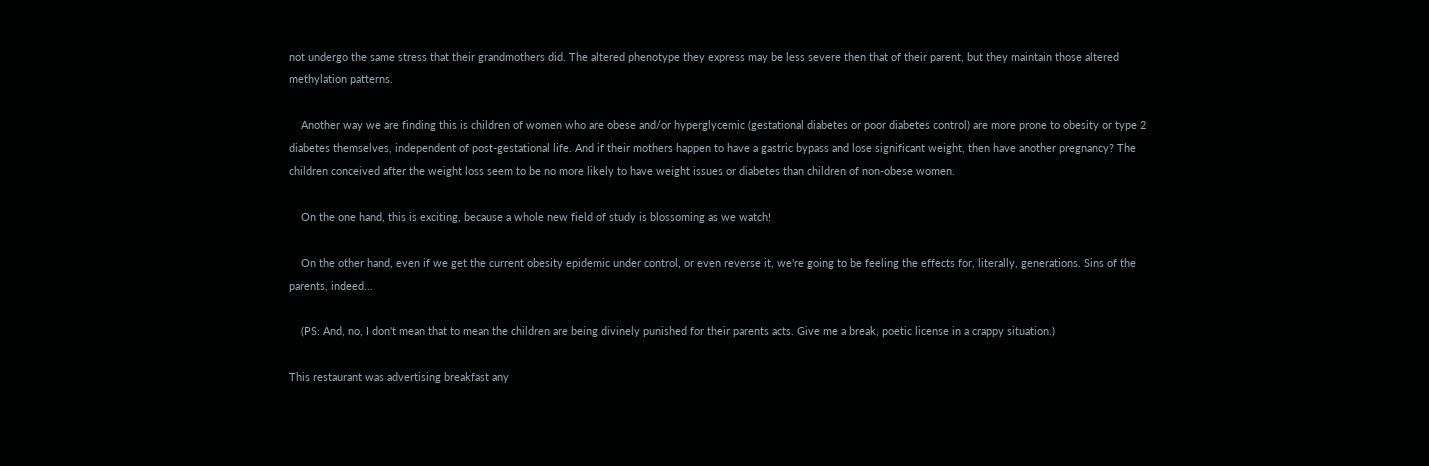not undergo the same stress that their grandmothers did. The altered phenotype they express may be less severe then that of their parent, but they maintain those altered methylation patterns.

    Another way we are finding this is children of women who are obese and/or hyperglycemic (gestational diabetes or poor diabetes control) are more prone to obesity or type 2 diabetes themselves, independent of post-gestational life. And if their mothers happen to have a gastric bypass and lose significant weight, then have another pregnancy? The children conceived after the weight loss seem to be no more likely to have weight issues or diabetes than children of non-obese women.

    On the one hand, this is exciting, because a whole new field of study is blossoming as we watch!

    On the other hand, even if we get the current obesity epidemic under control, or even reverse it, we're going to be feeling the effects for, literally, generations. Sins of the parents, indeed...

    (PS: And, no, I don't mean that to mean the children are being divinely punished for their parents acts. Give me a break, poetic license in a crappy situation.)

This restaurant was advertising breakfast any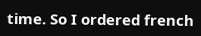time. So I ordered french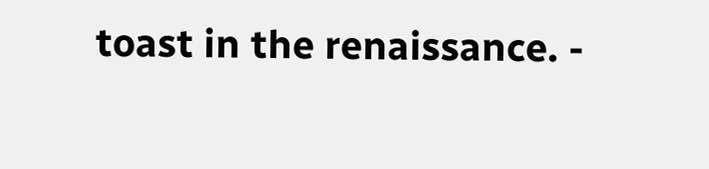toast in the renaissance. -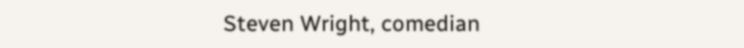Steven Wright, comedian